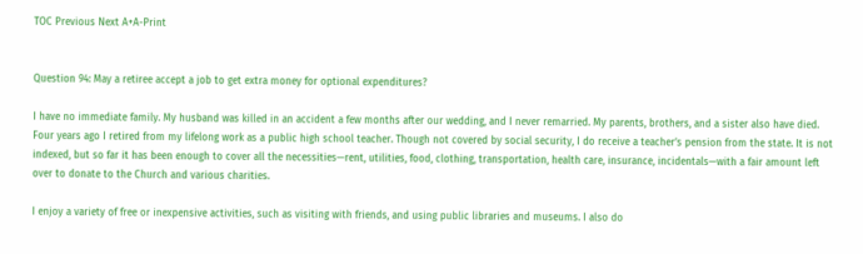TOC Previous Next A+A-Print


Question 94: May a retiree accept a job to get extra money for optional expenditures?

I have no immediate family. My husband was killed in an accident a few months after our wedding, and I never remarried. My parents, brothers, and a sister also have died. Four years ago I retired from my lifelong work as a public high school teacher. Though not covered by social security, I do receive a teacher’s pension from the state. It is not indexed, but so far it has been enough to cover all the necessities—rent, utilities, food, clothing, transportation, health care, insurance, incidentals—with a fair amount left over to donate to the Church and various charities.

I enjoy a variety of free or inexpensive activities, such as visiting with friends, and using public libraries and museums. I also do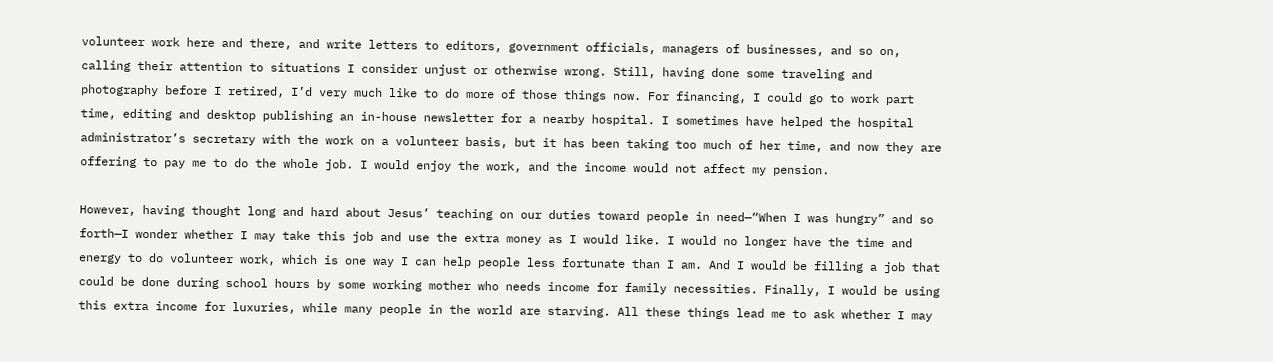volunteer work here and there, and write letters to editors, government officials, managers of businesses, and so on, calling their attention to situations I consider unjust or otherwise wrong. Still, having done some traveling and photography before I retired, I’d very much like to do more of those things now. For financing, I could go to work part time, editing and desktop publishing an in-house newsletter for a nearby hospital. I sometimes have helped the hospital administrator’s secretary with the work on a volunteer basis, but it has been taking too much of her time, and now they are offering to pay me to do the whole job. I would enjoy the work, and the income would not affect my pension.

However, having thought long and hard about Jesus’ teaching on our duties toward people in need—“When I was hungry” and so forth—I wonder whether I may take this job and use the extra money as I would like. I would no longer have the time and energy to do volunteer work, which is one way I can help people less fortunate than I am. And I would be filling a job that could be done during school hours by some working mother who needs income for family necessities. Finally, I would be using this extra income for luxuries, while many people in the world are starving. All these things lead me to ask whether I may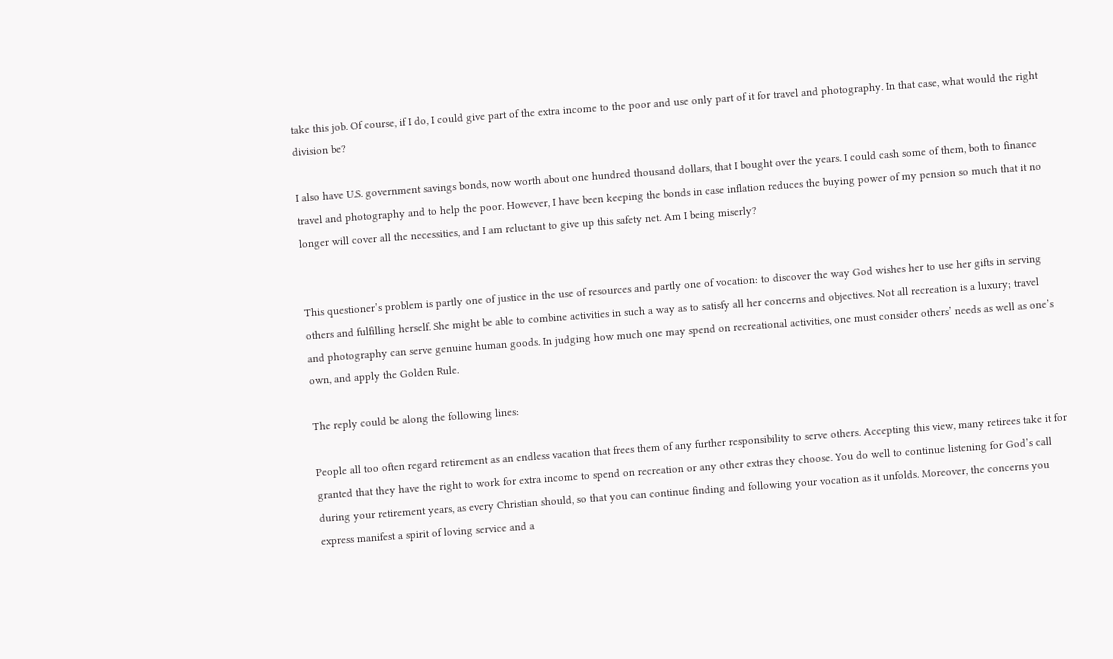take this job. Of course, if I do, I could give part of the extra income to the poor and use only part of it for travel and photography. In that case, what would the right division be?

I also have U.S. government savings bonds, now worth about one hundred thousand dollars, that I bought over the years. I could cash some of them, both to finance travel and photography and to help the poor. However, I have been keeping the bonds in case inflation reduces the buying power of my pension so much that it no longer will cover all the necessities, and I am reluctant to give up this safety net. Am I being miserly?


This questioner’s problem is partly one of justice in the use of resources and partly one of vocation: to discover the way God wishes her to use her gifts in serving others and fulfilling herself. She might be able to combine activities in such a way as to satisfy all her concerns and objectives. Not all recreation is a luxury; travel and photography can serve genuine human goods. In judging how much one may spend on recreational activities, one must consider others’ needs as well as one’s own, and apply the Golden Rule.

The reply could be along the following lines:

People all too often regard retirement as an endless vacation that frees them of any further responsibility to serve others. Accepting this view, many retirees take it for granted that they have the right to work for extra income to spend on recreation or any other extras they choose. You do well to continue listening for God’s call during your retirement years, as every Christian should, so that you can continue finding and following your vocation as it unfolds. Moreover, the concerns you express manifest a spirit of loving service and a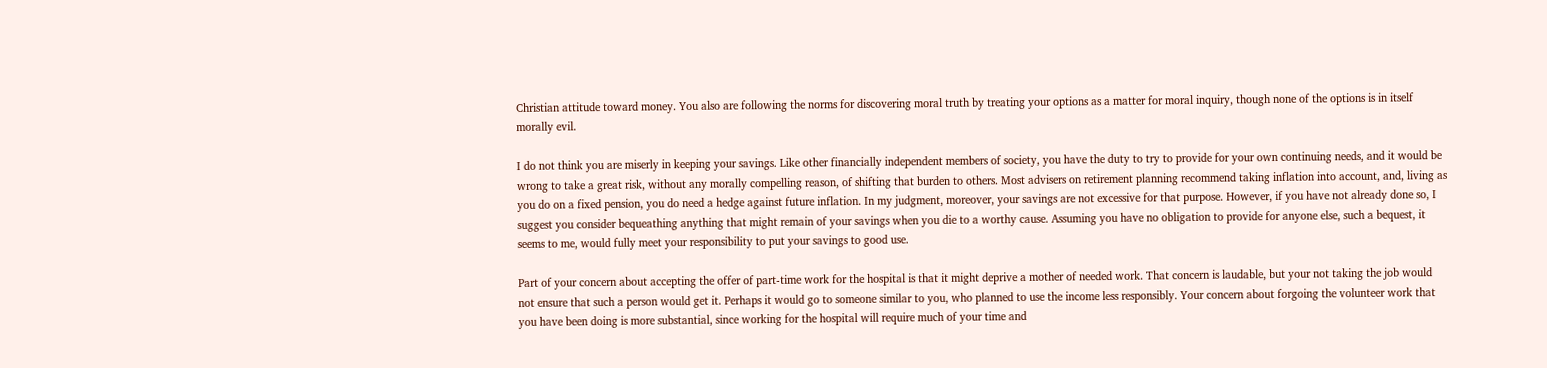Christian attitude toward money. You also are following the norms for discovering moral truth by treating your options as a matter for moral inquiry, though none of the options is in itself morally evil.

I do not think you are miserly in keeping your savings. Like other financially independent members of society, you have the duty to try to provide for your own continuing needs, and it would be wrong to take a great risk, without any morally compelling reason, of shifting that burden to others. Most advisers on retirement planning recommend taking inflation into account, and, living as you do on a fixed pension, you do need a hedge against future inflation. In my judgment, moreover, your savings are not excessive for that purpose. However, if you have not already done so, I suggest you consider bequeathing anything that might remain of your savings when you die to a worthy cause. Assuming you have no obligation to provide for anyone else, such a bequest, it seems to me, would fully meet your responsibility to put your savings to good use.

Part of your concern about accepting the offer of part-time work for the hospital is that it might deprive a mother of needed work. That concern is laudable, but your not taking the job would not ensure that such a person would get it. Perhaps it would go to someone similar to you, who planned to use the income less responsibly. Your concern about forgoing the volunteer work that you have been doing is more substantial, since working for the hospital will require much of your time and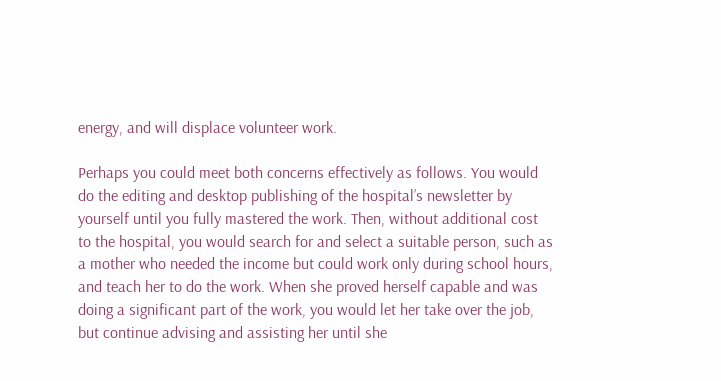energy, and will displace volunteer work.

Perhaps you could meet both concerns effectively as follows. You would do the editing and desktop publishing of the hospital’s newsletter by yourself until you fully mastered the work. Then, without additional cost to the hospital, you would search for and select a suitable person, such as a mother who needed the income but could work only during school hours, and teach her to do the work. When she proved herself capable and was doing a significant part of the work, you would let her take over the job, but continue advising and assisting her until she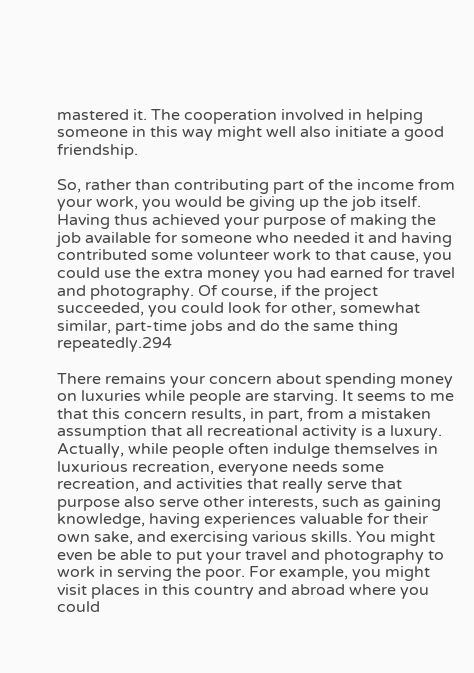mastered it. The cooperation involved in helping someone in this way might well also initiate a good friendship.

So, rather than contributing part of the income from your work, you would be giving up the job itself. Having thus achieved your purpose of making the job available for someone who needed it and having contributed some volunteer work to that cause, you could use the extra money you had earned for travel and photography. Of course, if the project succeeded, you could look for other, somewhat similar, part-time jobs and do the same thing repeatedly.294

There remains your concern about spending money on luxuries while people are starving. It seems to me that this concern results, in part, from a mistaken assumption that all recreational activity is a luxury. Actually, while people often indulge themselves in luxurious recreation, everyone needs some recreation, and activities that really serve that purpose also serve other interests, such as gaining knowledge, having experiences valuable for their own sake, and exercising various skills. You might even be able to put your travel and photography to work in serving the poor. For example, you might visit places in this country and abroad where you could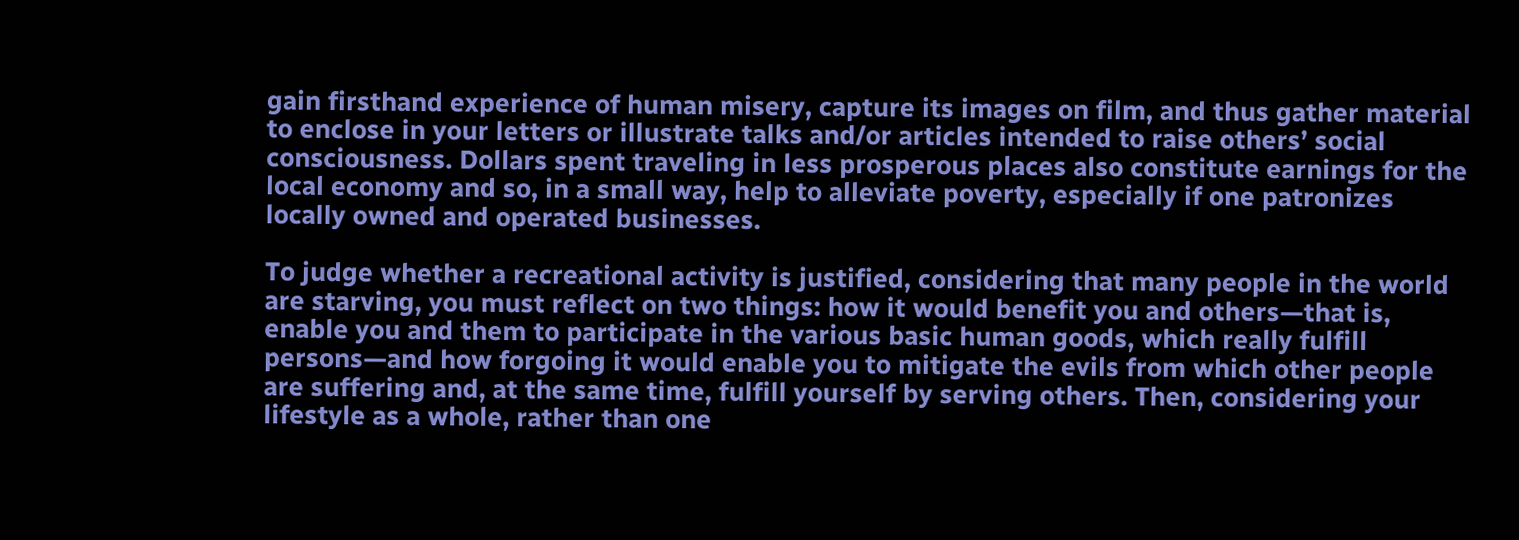gain firsthand experience of human misery, capture its images on film, and thus gather material to enclose in your letters or illustrate talks and/or articles intended to raise others’ social consciousness. Dollars spent traveling in less prosperous places also constitute earnings for the local economy and so, in a small way, help to alleviate poverty, especially if one patronizes locally owned and operated businesses.

To judge whether a recreational activity is justified, considering that many people in the world are starving, you must reflect on two things: how it would benefit you and others—that is, enable you and them to participate in the various basic human goods, which really fulfill persons—and how forgoing it would enable you to mitigate the evils from which other people are suffering and, at the same time, fulfill yourself by serving others. Then, considering your lifestyle as a whole, rather than one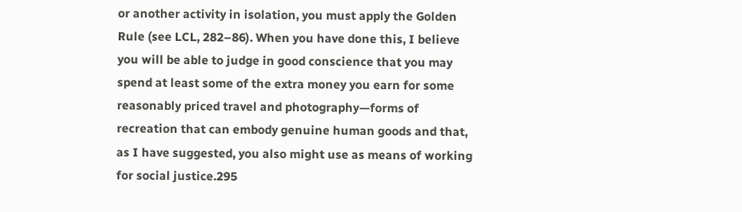or another activity in isolation, you must apply the Golden Rule (see LCL, 282–86). When you have done this, I believe you will be able to judge in good conscience that you may spend at least some of the extra money you earn for some reasonably priced travel and photography—forms of recreation that can embody genuine human goods and that, as I have suggested, you also might use as means of working for social justice.295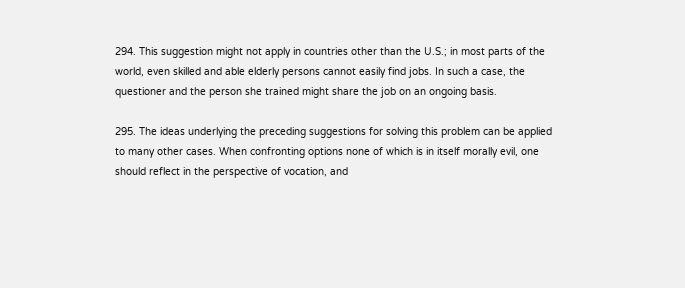294. This suggestion might not apply in countries other than the U.S.; in most parts of the world, even skilled and able elderly persons cannot easily find jobs. In such a case, the questioner and the person she trained might share the job on an ongoing basis.

295. The ideas underlying the preceding suggestions for solving this problem can be applied to many other cases. When confronting options none of which is in itself morally evil, one should reflect in the perspective of vocation, and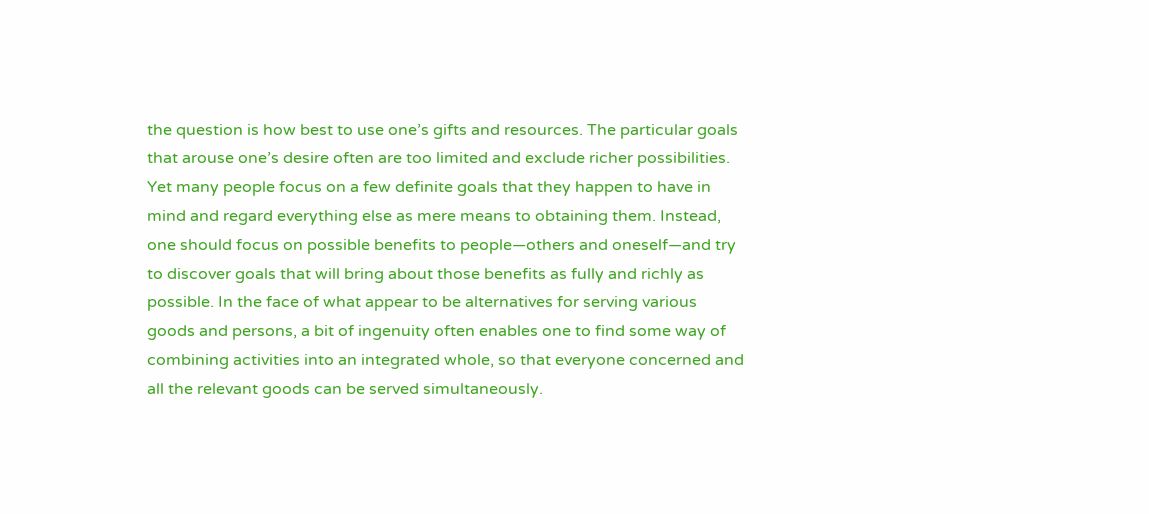the question is how best to use one’s gifts and resources. The particular goals that arouse one’s desire often are too limited and exclude richer possibilities. Yet many people focus on a few definite goals that they happen to have in mind and regard everything else as mere means to obtaining them. Instead, one should focus on possible benefits to people—others and oneself—and try to discover goals that will bring about those benefits as fully and richly as possible. In the face of what appear to be alternatives for serving various goods and persons, a bit of ingenuity often enables one to find some way of combining activities into an integrated whole, so that everyone concerned and all the relevant goods can be served simultaneously.